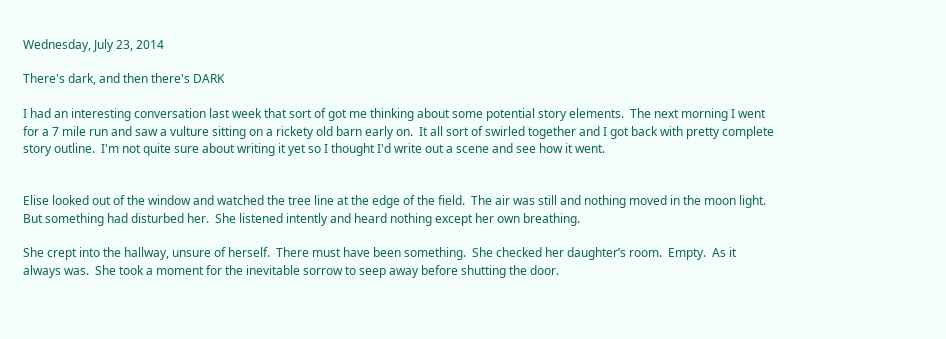Wednesday, July 23, 2014

There's dark, and then there's DARK

I had an interesting conversation last week that sort of got me thinking about some potential story elements.  The next morning I went for a 7 mile run and saw a vulture sitting on a rickety old barn early on.  It all sort of swirled together and I got back with pretty complete story outline.  I'm not quite sure about writing it yet so I thought I'd write out a scene and see how it went.


Elise looked out of the window and watched the tree line at the edge of the field.  The air was still and nothing moved in the moon light.  But something had disturbed her.  She listened intently and heard nothing except her own breathing.

She crept into the hallway, unsure of herself.  There must have been something.  She checked her daughter’s room.  Empty.  As it always was.  She took a moment for the inevitable sorrow to seep away before shutting the door.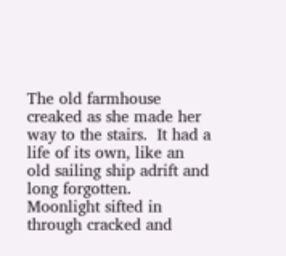The old farmhouse creaked as she made her way to the stairs.  It had a life of its own, like an old sailing ship adrift and long forgotten.  Moonlight sifted in through cracked and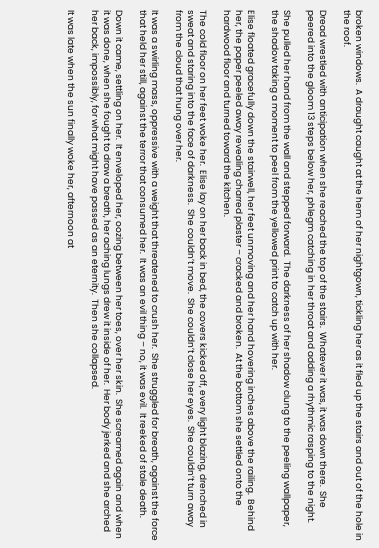broken windows.  A draught caught at the hem of her nightgown, tickling her as it fled up the stairs and out of the hole in the roof.

Dread wrestled with anticipation when she reached the top of the stairs.  Whatever it was, it was down there.  She peered into the gloom 13 steps below her, phlegm catching in her throat and adding a rhythmic rasping to the night.

She pulled her hand from the wall and stepped forward.  The darkness of her shadow clung to the peeling wallpaper, the shadow taking a moment to peel from the yellowed print to catch up with her.

Elise floated gracefully down the stairwell, her feet unmoving and her hand hovering inches above the railing.  Behind her, the paper peeled away revealing charred plaster – cracked and broken.  At the bottom she settled onto the hardwood floor and turned toward the kitchen.

The cold floor on her feet woke her.  Elise lay on her back in bed, the covers kicked off, every light blazing, drenched in sweat and staring into the face of darkness.  She couldn’t move.  She couldn’t close her eyes.  She couldn’t turn away from the cloud that hung over her.

It was a swirling mass, oppressive with a weight that threatened to crush her.  She struggled for breath, against the force that held her still, against the terror that consumed her.  It was an evil thing – no, it was evil.  It reeked of stale death.

Down it came, settling on her.  It enveloped her, oozing between her toes, over her skin.  She screamed again and when it was done, when she fought to draw a breath, her aching lungs drew it inside of her.  Her body jerked and she arched her back, impossibly, for what might have passed as an eternity.  Then she collapsed.

It was late when the sun finally woke her, afternoon at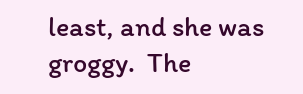least, and she was groggy.  The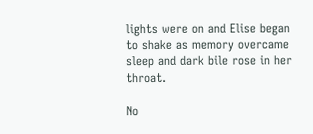lights were on and Elise began to shake as memory overcame sleep and dark bile rose in her throat.

No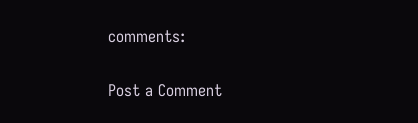comments:

Post a Comment